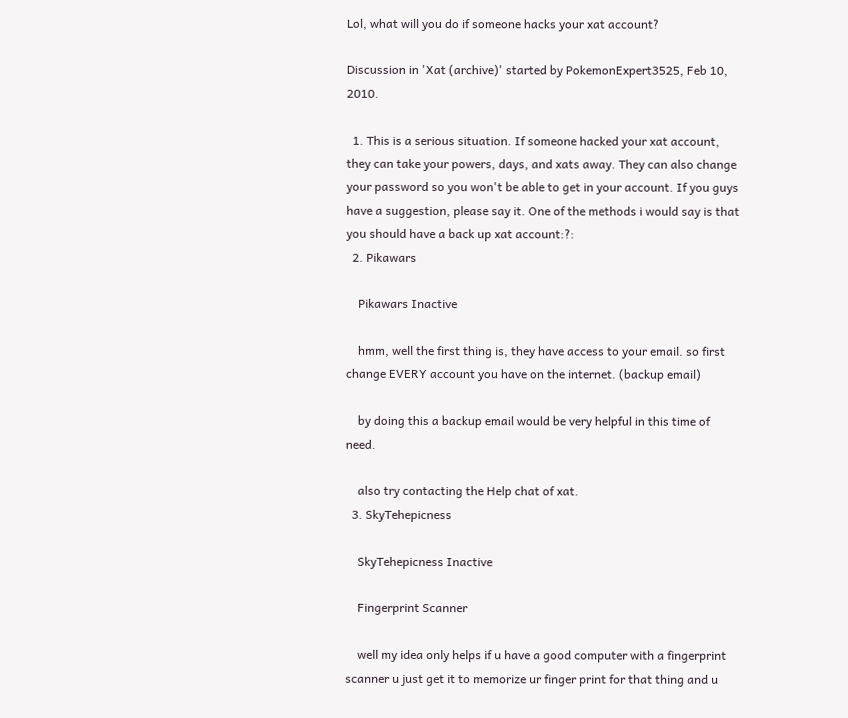Lol, what will you do if someone hacks your xat account?

Discussion in 'Xat (archive)' started by PokemonExpert3525, Feb 10, 2010.

  1. This is a serious situation. If someone hacked your xat account, they can take your powers, days, and xats away. They can also change your password so you won't be able to get in your account. If you guys have a suggestion, please say it. One of the methods i would say is that you should have a back up xat account:?:
  2. Pikawars

    Pikawars Inactive

    hmm, well the first thing is, they have access to your email. so first change EVERY account you have on the internet. (backup email)

    by doing this a backup email would be very helpful in this time of need.

    also try contacting the Help chat of xat.
  3. SkyTehepicness

    SkyTehepicness Inactive

    Fingerprint Scanner

    well my idea only helps if u have a good computer with a fingerprint scanner u just get it to memorize ur finger print for that thing and u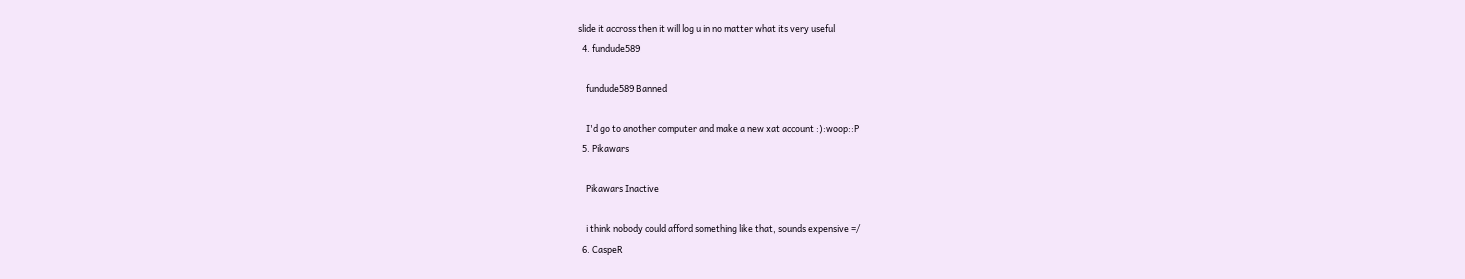slide it accross then it will log u in no matter what its very useful
  4. fundude589

    fundude589 Banned

    I'd go to another computer and make a new xat account :):woop::P
  5. Pikawars

    Pikawars Inactive

    i think nobody could afford something like that, sounds expensive =/
  6. CaspeR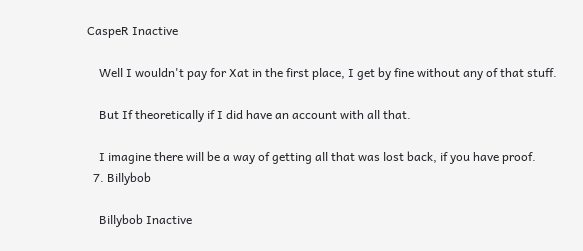CaspeR Inactive

    Well I wouldn't pay for Xat in the first place, I get by fine without any of that stuff.

    But If theoretically if I did have an account with all that.

    I imagine there will be a way of getting all that was lost back, if you have proof.
  7. Billybob

    Billybob Inactive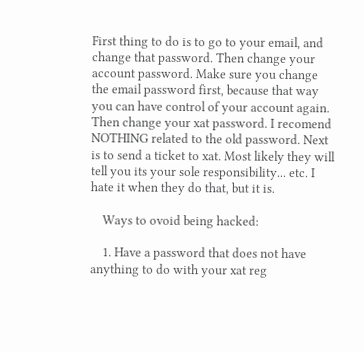First thing to do is to go to your email, and change that password. Then change your account password. Make sure you change the email password first, because that way you can have control of your account again. Then change your xat password. I recomend NOTHING related to the old password. Next is to send a ticket to xat. Most likely they will tell you its your sole responsibility... etc. I hate it when they do that, but it is.

    Ways to ovoid being hacked:

    1. Have a password that does not have anything to do with your xat reg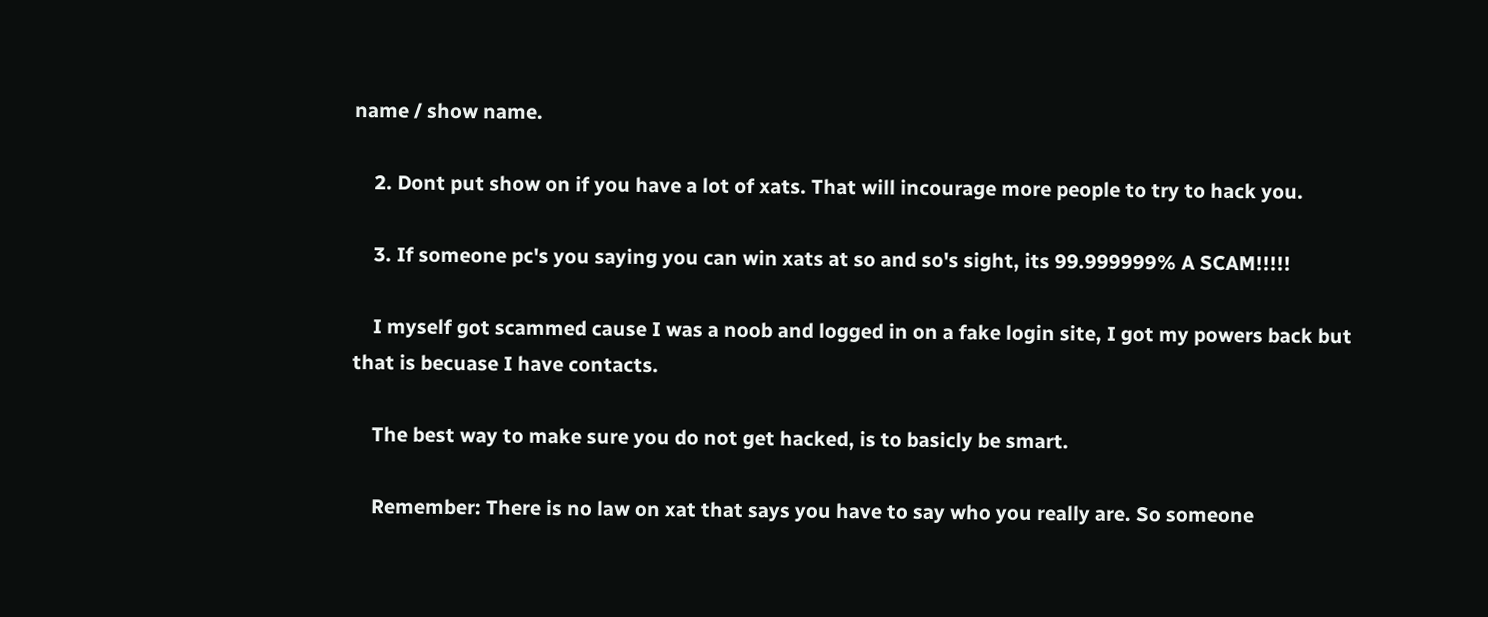name / show name.

    2. Dont put show on if you have a lot of xats. That will incourage more people to try to hack you.

    3. If someone pc's you saying you can win xats at so and so's sight, its 99.999999% A SCAM!!!!!

    I myself got scammed cause I was a noob and logged in on a fake login site, I got my powers back but that is becuase I have contacts.

    The best way to make sure you do not get hacked, is to basicly be smart.

    Remember: There is no law on xat that says you have to say who you really are. So someone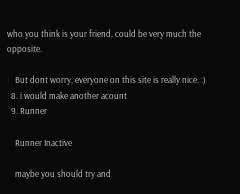who you think is your friend, could be very much the opposite.

    But dont worry, everyone on this site is really nice. :)
  8. i would make another acount
  9. Runner

    Runner Inactive

    maybe you should try and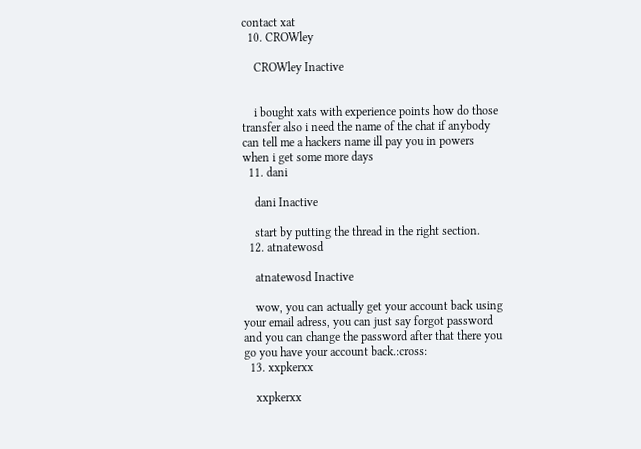contact xat
  10. CROWley

    CROWley Inactive


    i bought xats with experience points how do those transfer also i need the name of the chat if anybody can tell me a hackers name ill pay you in powers when i get some more days
  11. dani

    dani Inactive

    start by putting the thread in the right section.
  12. atnatewosd

    atnatewosd Inactive

    wow, you can actually get your account back using your email adress, you can just say forgot password and you can change the password after that there you go you have your account back.:cross:
  13. xxpkerxx

    xxpkerxx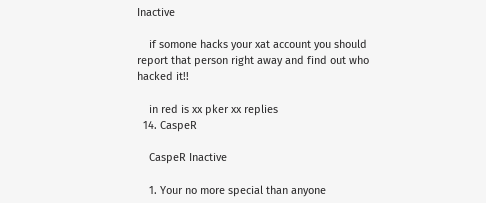Inactive

    if somone hacks your xat account you should report that person right away and find out who hacked it!!

    in red is xx pker xx replies
  14. CaspeR

    CaspeR Inactive

    1. Your no more special than anyone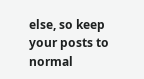else, so keep your posts to normal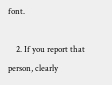font.

    2. If you report that person, clearly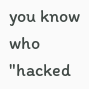you know who "hacked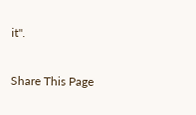it".

Share This Page